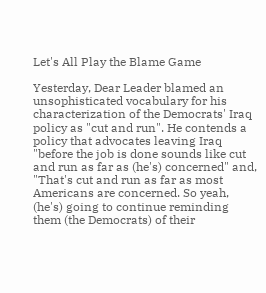Let's All Play the Blame Game

Yesterday, Dear Leader blamed an unsophisticated vocabulary for his characterization of the Democrats' Iraq policy as "cut and run". He contends a policy that advocates leaving Iraq "before the job is done sounds like cut and run as far as (he's) concerned" and, "That's cut and run as far as most Americans are concerned. So yeah, (he's) going to continue reminding them (the Democrats) of their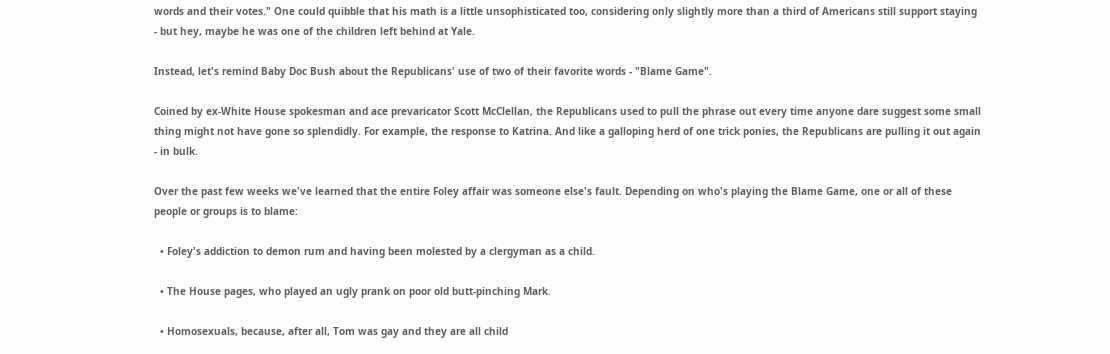words and their votes." One could quibble that his math is a little unsophisticated too, considering only slightly more than a third of Americans still support staying - but hey, maybe he was one of the children left behind at Yale.

Instead, let's remind Baby Doc Bush about the Republicans' use of two of their favorite words - "Blame Game".

Coined by ex-White House spokesman and ace prevaricator Scott McClellan, the Republicans used to pull the phrase out every time anyone dare suggest some small thing might not have gone so splendidly. For example, the response to Katrina. And like a galloping herd of one trick ponies, the Republicans are pulling it out again - in bulk.

Over the past few weeks we've learned that the entire Foley affair was someone else's fault. Depending on who's playing the Blame Game, one or all of these people or groups is to blame:

  • Foley's addiction to demon rum and having been molested by a clergyman as a child.

  • The House pages, who played an ugly prank on poor old butt-pinching Mark.

  • Homosexuals, because, after all, Tom was gay and they are all child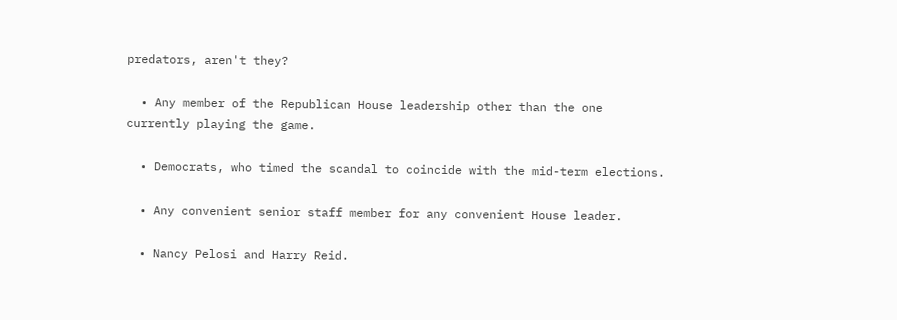predators, aren't they?

  • Any member of the Republican House leadership other than the one currently playing the game.

  • Democrats, who timed the scandal to coincide with the mid-term elections.

  • Any convenient senior staff member for any convenient House leader.

  • Nancy Pelosi and Harry Reid.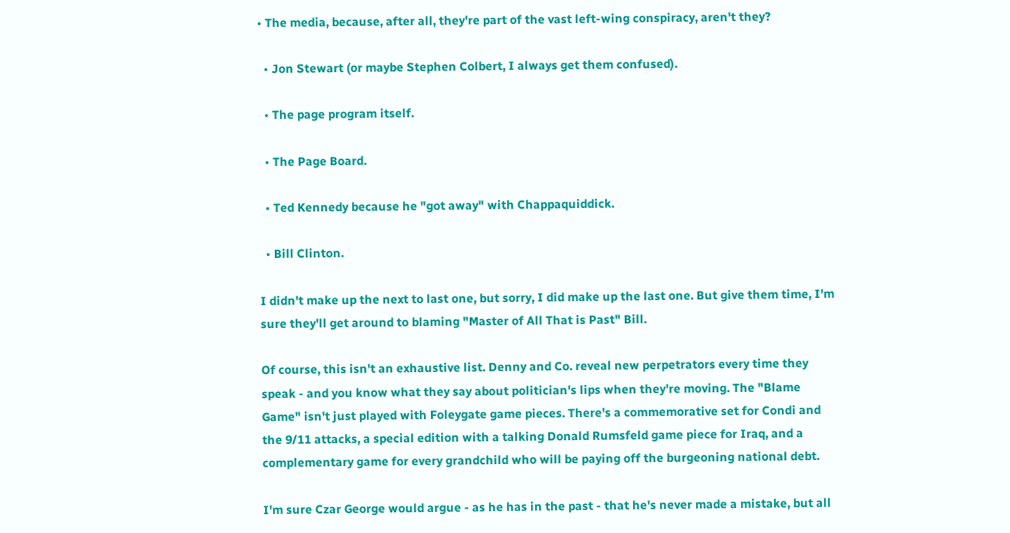• The media, because, after all, they're part of the vast left-wing conspiracy, aren't they?

  • Jon Stewart (or maybe Stephen Colbert, I always get them confused).

  • The page program itself.

  • The Page Board.

  • Ted Kennedy because he "got away" with Chappaquiddick.

  • Bill Clinton.

I didn't make up the next to last one, but sorry, I did make up the last one. But give them time, I'm sure they'll get around to blaming "Master of All That is Past" Bill.

Of course, this isn't an exhaustive list. Denny and Co. reveal new perpetrators every time they speak - and you know what they say about politician's lips when they're moving. The "Blame Game" isn't just played with Foleygate game pieces. There's a commemorative set for Condi and the 9/11 attacks, a special edition with a talking Donald Rumsfeld game piece for Iraq, and a complementary game for every grandchild who will be paying off the burgeoning national debt.

I'm sure Czar George would argue - as he has in the past - that he's never made a mistake, but all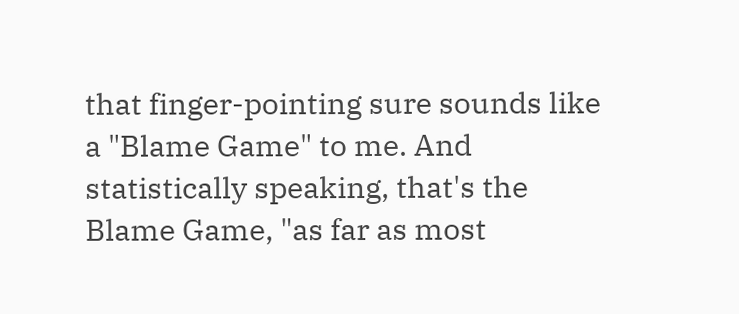that finger-pointing sure sounds like a "Blame Game" to me. And statistically speaking, that's the Blame Game, "as far as most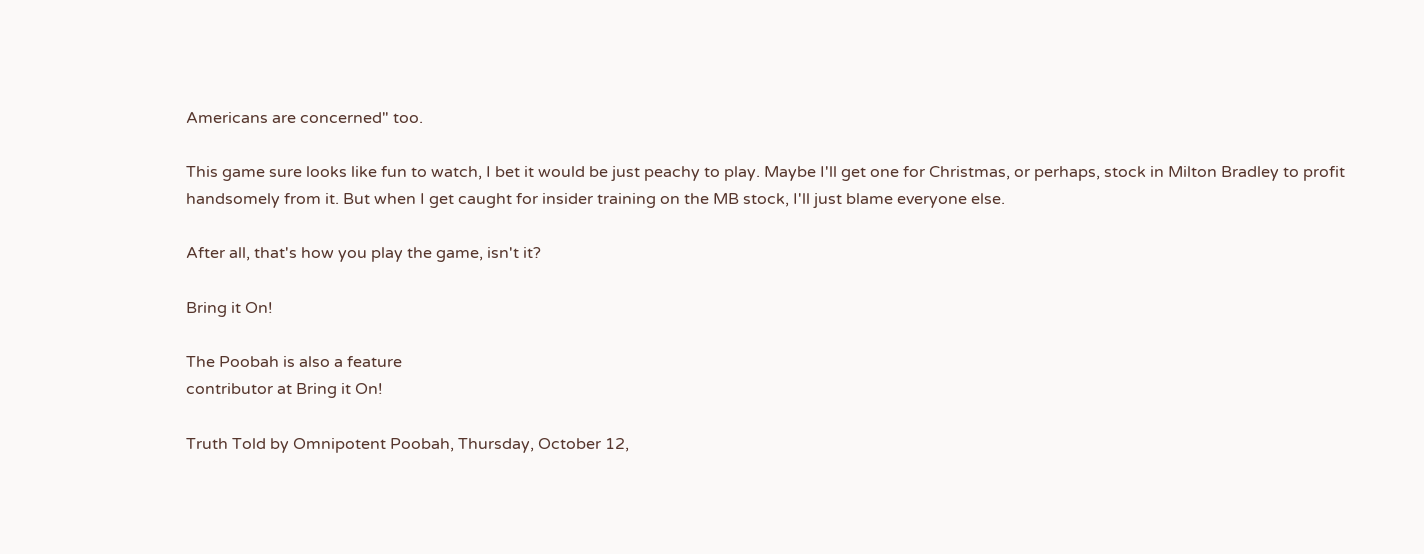Americans are concerned" too.

This game sure looks like fun to watch, I bet it would be just peachy to play. Maybe I'll get one for Christmas, or perhaps, stock in Milton Bradley to profit handsomely from it. But when I get caught for insider training on the MB stock, I'll just blame everyone else.

After all, that's how you play the game, isn't it?

Bring it On!

The Poobah is also a feature
contributor at Bring it On!

Truth Told by Omnipotent Poobah, Thursday, October 12,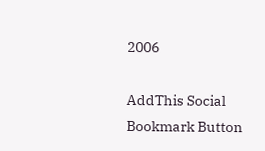2006

AddThis Social Bookmark Button